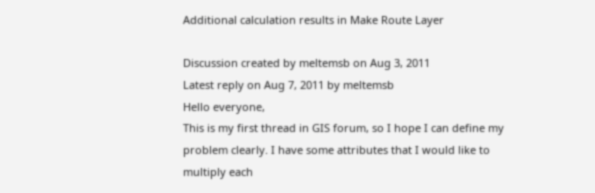Additional calculation results in Make Route Layer

Discussion created by meltemsb on Aug 3, 2011
Latest reply on Aug 7, 2011 by meltemsb
Hello everyone,
This is my first thread in GIS forum, so I hope I can define my problem clearly. I have some attributes that I would like to multiply each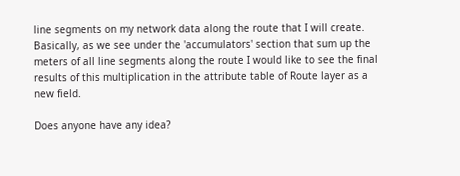line segments on my network data along the route that I will create. Basically, as we see under the 'accumulators' section that sum up the meters of all line segments along the route I would like to see the final results of this multiplication in the attribute table of Route layer as a new field.

Does anyone have any idea?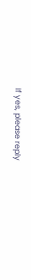If yes, please reply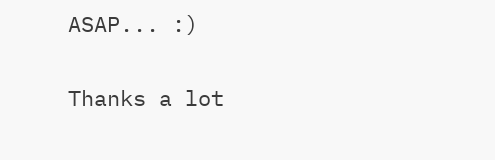ASAP... :)

Thanks a lot